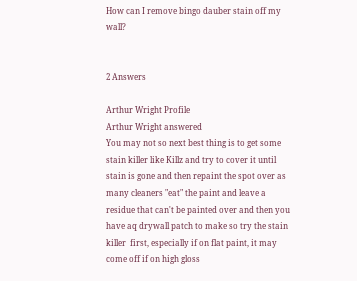How can I remove bingo dauber stain off my wall?


2 Answers

Arthur Wright Profile
Arthur Wright answered
You may not so next best thing is to get some stain killer like Killz and try to cover it until stain is gone and then repaint the spot over as many cleaners "eat" the paint and leave a residue that can't be painted over and then you have aq drywall patch to make so try the stain killer  first, especially if on flat paint, it may come off if on high gloss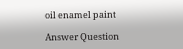oil enamel paint

Answer Question